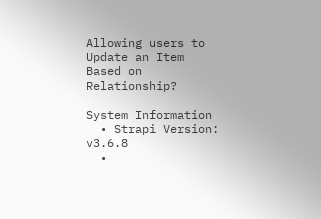Allowing users to Update an Item Based on Relationship?

System Information
  • Strapi Version: v3.6.8
  •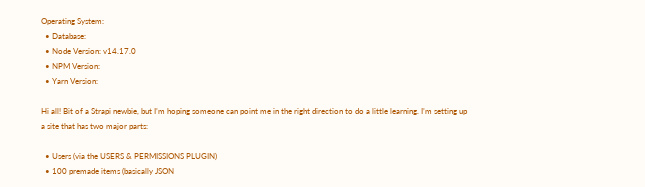Operating System:
  • Database:
  • Node Version: v14.17.0
  • NPM Version:
  • Yarn Version:

Hi all! Bit of a Strapi newbie, but I’m hoping someone can point me in the right direction to do a little learning. I’m setting up a site that has two major parts:

  • Users (via the USERS & PERMISSIONS PLUGIN)
  • 100 premade items (basically JSON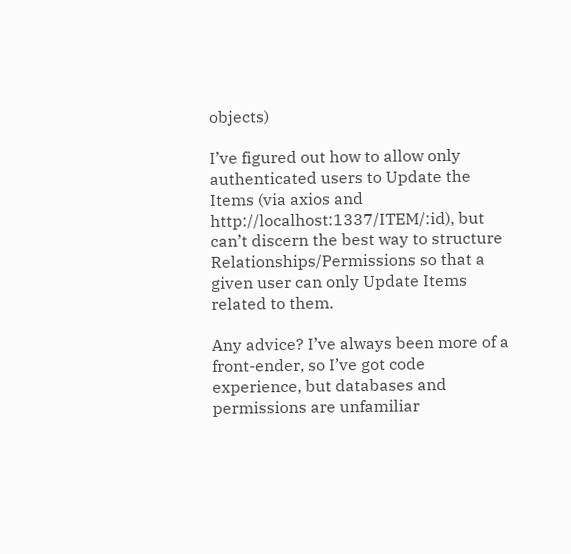objects)

I’ve figured out how to allow only authenticated users to Update the Items (via axios and http://localhost:1337/ITEM/:id), but can’t discern the best way to structure Relationships/Permissions so that a given user can only Update Items related to them.

Any advice? I’ve always been more of a front-ender, so I’ve got code experience, but databases and permissions are unfamiliar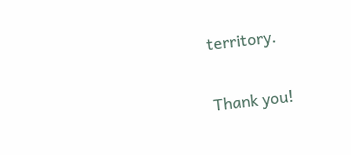territory.

Thank you!